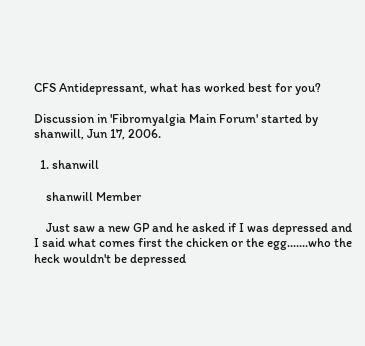CFS Antidepressant, what has worked best for you?

Discussion in 'Fibromyalgia Main Forum' started by shanwill, Jun 17, 2006.

  1. shanwill

    shanwill Member

    Just saw a new GP and he asked if I was depressed and I said what comes first the chicken or the egg.......who the heck wouldn't be depressed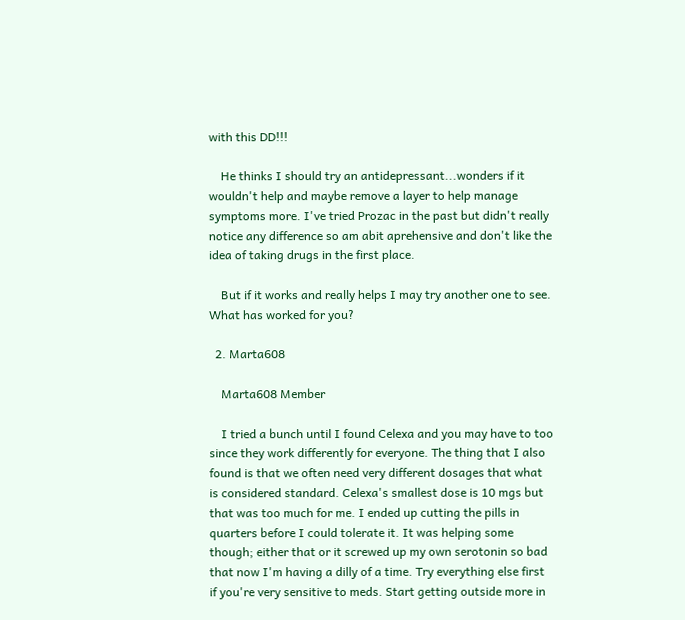with this DD!!!

    He thinks I should try an antidepressant...wonders if it wouldn't help and maybe remove a layer to help manage symptoms more. I've tried Prozac in the past but didn't really notice any difference so am abit aprehensive and don't like the idea of taking drugs in the first place.

    But if it works and really helps I may try another one to see. What has worked for you?

  2. Marta608

    Marta608 Member

    I tried a bunch until I found Celexa and you may have to too since they work differently for everyone. The thing that I also found is that we often need very different dosages that what is considered standard. Celexa's smallest dose is 10 mgs but that was too much for me. I ended up cutting the pills in quarters before I could tolerate it. It was helping some though; either that or it screwed up my own serotonin so bad that now I'm having a dilly of a time. Try everything else first if you're very sensitive to meds. Start getting outside more in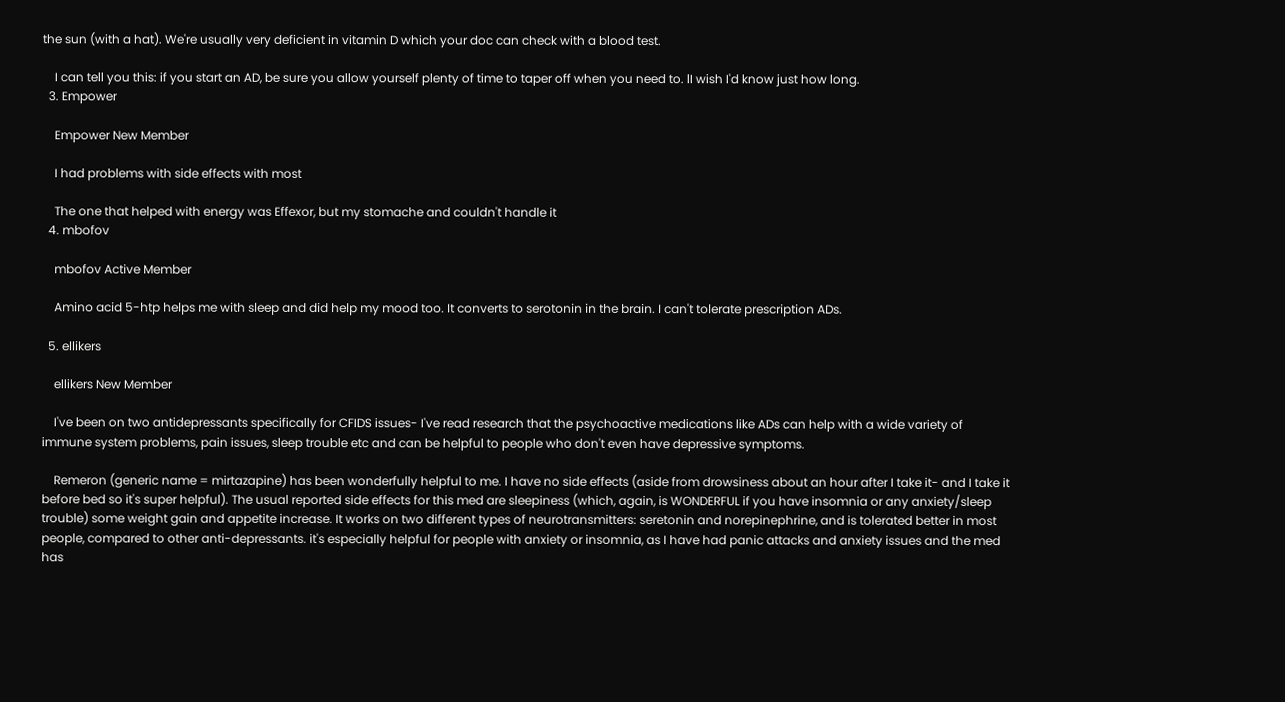the sun (with a hat). We're usually very deficient in vitamin D which your doc can check with a blood test.

    I can tell you this: if you start an AD, be sure you allow yourself plenty of time to taper off when you need to. lI wish I'd know just how long.
  3. Empower

    Empower New Member

    I had problems with side effects with most

    The one that helped with energy was Effexor, but my stomache and couldn't handle it
  4. mbofov

    mbofov Active Member

    Amino acid 5-htp helps me with sleep and did help my mood too. It converts to serotonin in the brain. I can't tolerate prescription ADs.

  5. ellikers

    ellikers New Member

    I've been on two antidepressants specifically for CFIDS issues- I've read research that the psychoactive medications like ADs can help with a wide variety of immune system problems, pain issues, sleep trouble etc and can be helpful to people who don't even have depressive symptoms.

    Remeron (generic name = mirtazapine) has been wonderfully helpful to me. I have no side effects (aside from drowsiness about an hour after I take it- and I take it before bed so it's super helpful). The usual reported side effects for this med are sleepiness (which, again, is WONDERFUL if you have insomnia or any anxiety/sleep trouble) some weight gain and appetite increase. It works on two different types of neurotransmitters: seretonin and norepinephrine, and is tolerated better in most people, compared to other anti-depressants. it's especially helpful for people with anxiety or insomnia, as I have had panic attacks and anxiety issues and the med has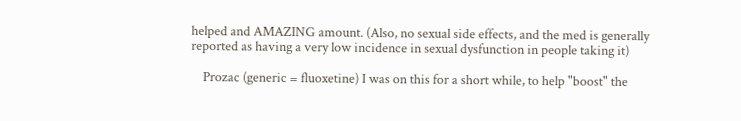helped and AMAZING amount. (Also, no sexual side effects, and the med is generally reported as having a very low incidence in sexual dysfunction in people taking it)

    Prozac (generic = fluoxetine) I was on this for a short while, to help "boost" the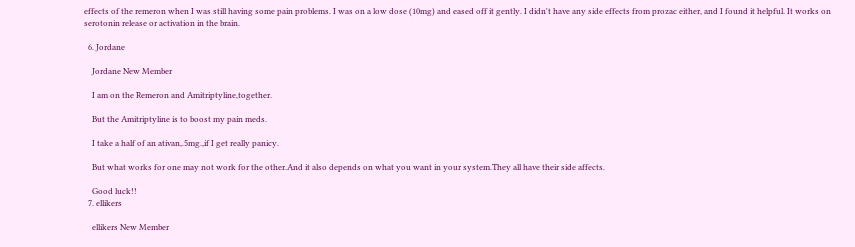effects of the remeron when I was still having some pain problems. I was on a low dose (10mg) and eased off it gently. I didn't have any side effects from prozac either, and I found it helpful. It works on serotonin release or activation in the brain.

  6. Jordane

    Jordane New Member

    I am on the Remeron and Amitriptyline,together.

    But the Amitriptyline is to boost my pain meds.

    I take a half of an ativan,.5mg.,if I get really panicy.

    But what works for one may not work for the other.And it also depends on what you want in your system.They all have their side affects.

    Good luck!!
  7. ellikers

    ellikers New Member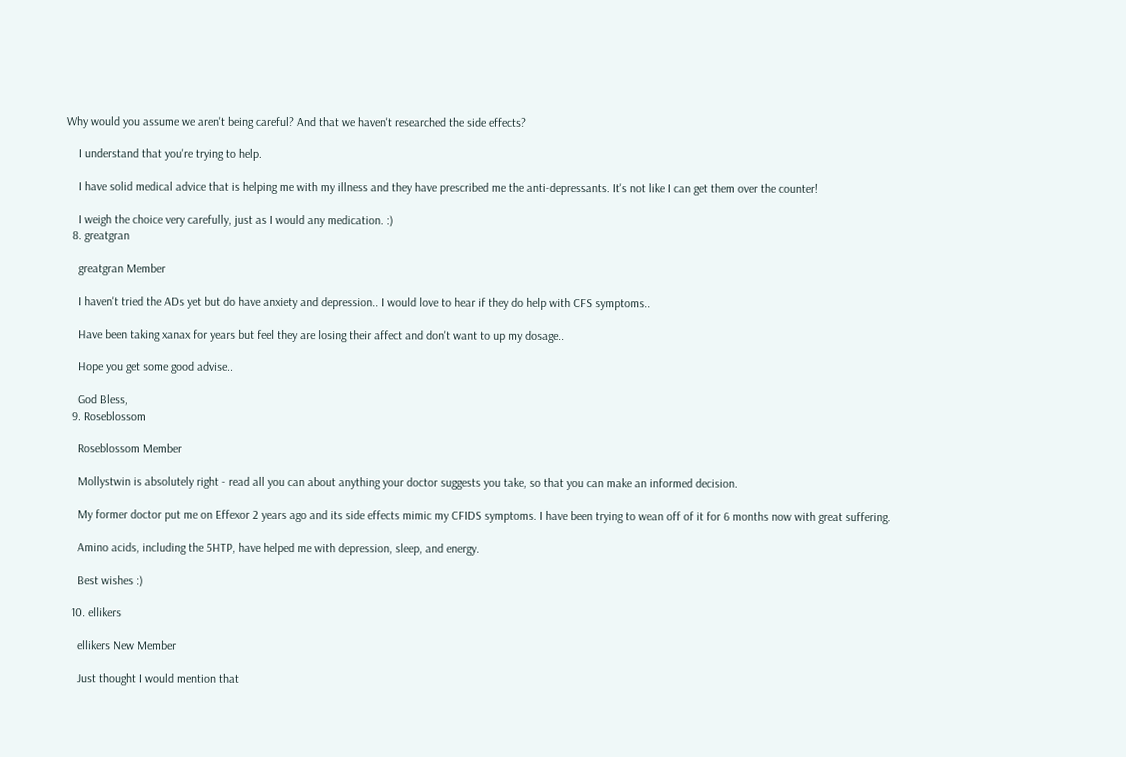Why would you assume we aren't being careful? And that we haven't researched the side effects?

    I understand that you're trying to help.

    I have solid medical advice that is helping me with my illness and they have prescribed me the anti-depressants. It's not like I can get them over the counter!

    I weigh the choice very carefully, just as I would any medication. :)
  8. greatgran

    greatgran Member

    I haven't tried the ADs yet but do have anxiety and depression.. I would love to hear if they do help with CFS symptoms..

    Have been taking xanax for years but feel they are losing their affect and don't want to up my dosage..

    Hope you get some good advise..

    God Bless,
  9. Roseblossom

    Roseblossom Member

    Mollystwin is absolutely right - read all you can about anything your doctor suggests you take, so that you can make an informed decision.

    My former doctor put me on Effexor 2 years ago and its side effects mimic my CFIDS symptoms. I have been trying to wean off of it for 6 months now with great suffering.

    Amino acids, including the 5HTP, have helped me with depression, sleep, and energy.

    Best wishes :)

  10. ellikers

    ellikers New Member

    Just thought I would mention that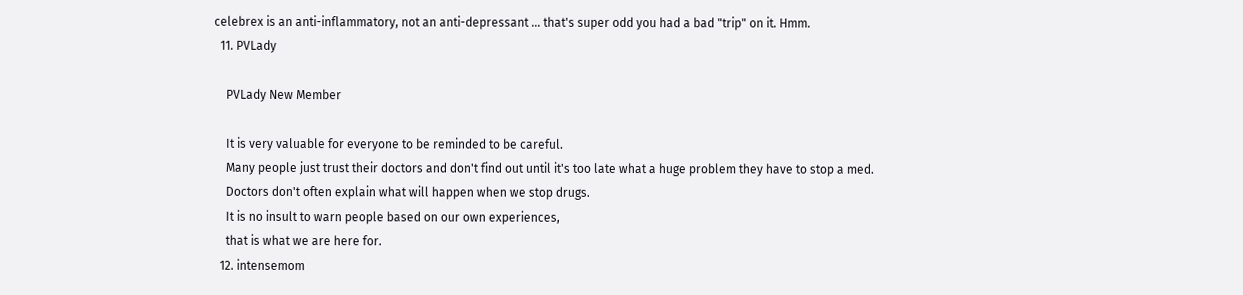celebrex is an anti-inflammatory, not an anti-depressant ... that's super odd you had a bad "trip" on it. Hmm.
  11. PVLady

    PVLady New Member

    It is very valuable for everyone to be reminded to be careful.
    Many people just trust their doctors and don't find out until it's too late what a huge problem they have to stop a med.
    Doctors don't often explain what will happen when we stop drugs.
    It is no insult to warn people based on our own experiences,
    that is what we are here for.
  12. intensemom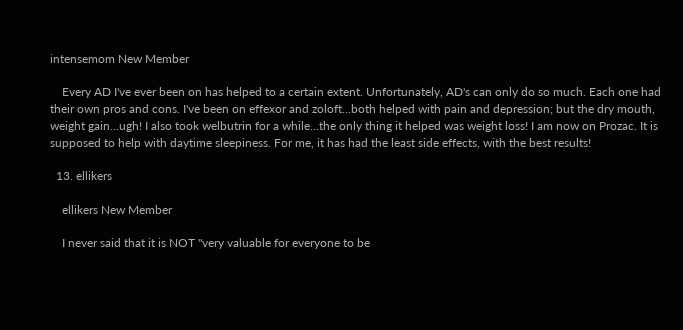intensemom New Member

    Every AD I've ever been on has helped to a certain extent. Unfortunately, AD's can only do so much. Each one had their own pros and cons. I've been on effexor and zoloft...both helped with pain and depression; but the dry mouth, weight gain...ugh! I also took welbutrin for a while...the only thing it helped was weight loss! I am now on Prozac. It is supposed to help with daytime sleepiness. For me, it has had the least side effects, with the best results!

  13. ellikers

    ellikers New Member

    I never said that it is NOT "very valuable for everyone to be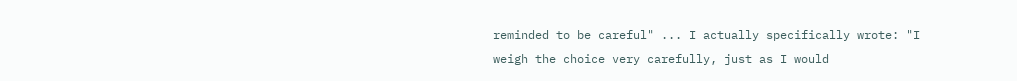reminded to be careful" ... I actually specifically wrote: "I weigh the choice very carefully, just as I would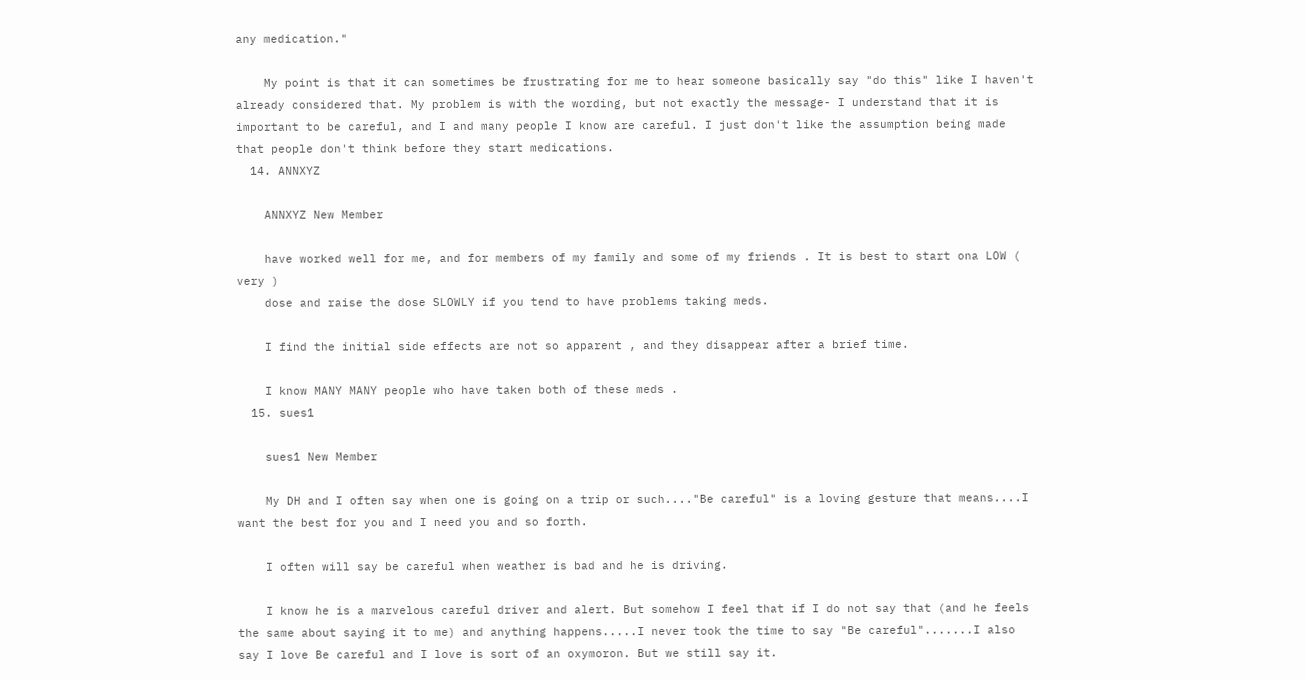any medication."

    My point is that it can sometimes be frustrating for me to hear someone basically say "do this" like I haven't already considered that. My problem is with the wording, but not exactly the message- I understand that it is important to be careful, and I and many people I know are careful. I just don't like the assumption being made that people don't think before they start medications.
  14. ANNXYZ

    ANNXYZ New Member

    have worked well for me, and for members of my family and some of my friends . It is best to start ona LOW ( very )
    dose and raise the dose SLOWLY if you tend to have problems taking meds.

    I find the initial side effects are not so apparent , and they disappear after a brief time.

    I know MANY MANY people who have taken both of these meds .
  15. sues1

    sues1 New Member

    My DH and I often say when one is going on a trip or such...."Be careful" is a loving gesture that means....I want the best for you and I need you and so forth.

    I often will say be careful when weather is bad and he is driving.

    I know he is a marvelous careful driver and alert. But somehow I feel that if I do not say that (and he feels the same about saying it to me) and anything happens.....I never took the time to say "Be careful".......I also say I love Be careful and I love is sort of an oxymoron. But we still say it.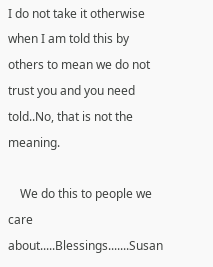I do not take it otherwise when I am told this by others to mean we do not trust you and you need told..No, that is not the meaning.

    We do this to people we care about.....Blessings.......Susan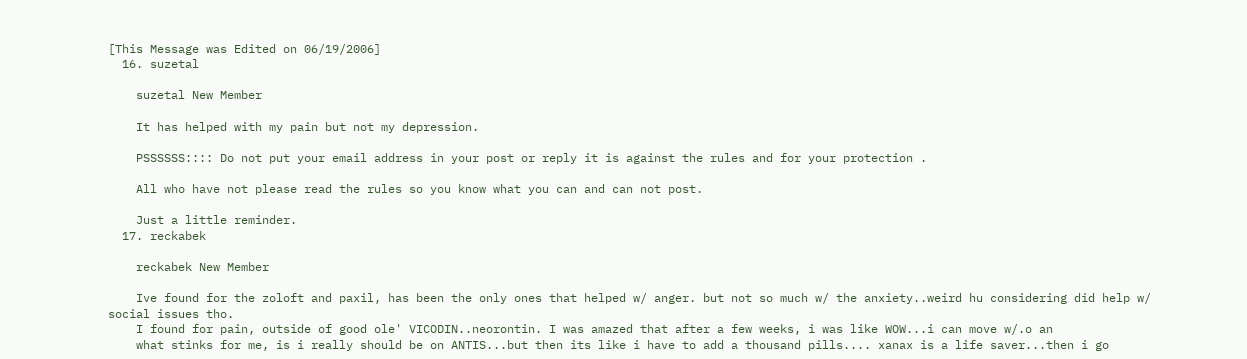[This Message was Edited on 06/19/2006]
  16. suzetal

    suzetal New Member

    It has helped with my pain but not my depression.

    PSSSSSS:::: Do not put your email address in your post or reply it is against the rules and for your protection .

    All who have not please read the rules so you know what you can and can not post.

    Just a little reminder.
  17. reckabek

    reckabek New Member

    Ive found for the zoloft and paxil, has been the only ones that helped w/ anger. but not so much w/ the anxiety..weird hu considering did help w/ social issues tho.
    I found for pain, outside of good ole' VICODIN..neorontin. I was amazed that after a few weeks, i was like WOW...i can move w/.o an
    what stinks for me, is i really should be on ANTIS...but then its like i have to add a thousand pills.... xanax is a life saver...then i go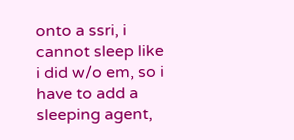onto a ssri, i cannot sleep like i did w/o em, so i have to add a sleeping agent,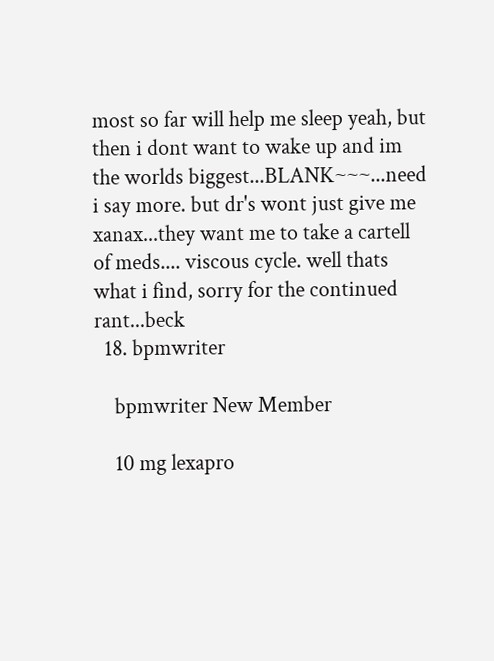most so far will help me sleep yeah, but then i dont want to wake up and im the worlds biggest...BLANK~~~...need i say more. but dr's wont just give me xanax...they want me to take a cartell of meds.... viscous cycle. well thats what i find, sorry for the continued rant...beck
  18. bpmwriter

    bpmwriter New Member

    10 mg lexapro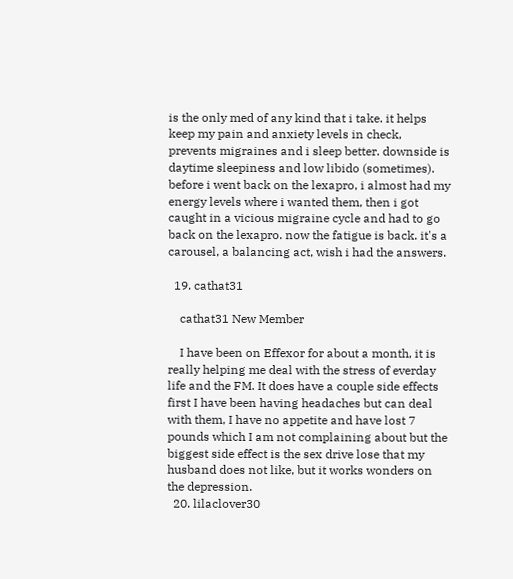is the only med of any kind that i take. it helps keep my pain and anxiety levels in check, prevents migraines and i sleep better. downside is daytime sleepiness and low libido (sometimes). before i went back on the lexapro, i almost had my energy levels where i wanted them, then i got caught in a vicious migraine cycle and had to go back on the lexapro. now the fatigue is back. it's a carousel, a balancing act, wish i had the answers.

  19. cathat31

    cathat31 New Member

    I have been on Effexor for about a month, it is really helping me deal with the stress of everday life and the FM. It does have a couple side effects first I have been having headaches but can deal with them, I have no appetite and have lost 7 pounds which I am not complaining about but the biggest side effect is the sex drive lose that my husband does not like, but it works wonders on the depression.
  20. lilaclover30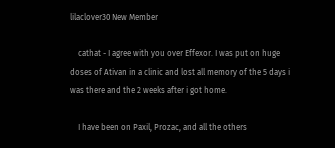lilaclover30 New Member

    cathat - I agree with you over Effexor. I was put on huge doses of Ativan in a clinic and lost all memory of the 5 days i was there and the 2 weeks after i got home.

    I have been on Paxil, Prozac, and all the others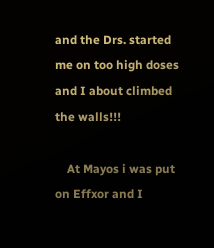and the Drs. started me on too high doses and I about climbed the walls!!!

    At Mayos i was put on Effxor and I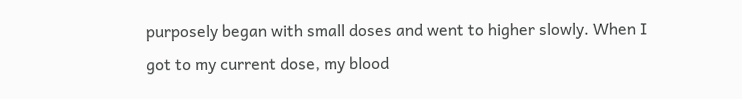purposely began with small doses and went to higher slowly. When I got to my current dose, my blood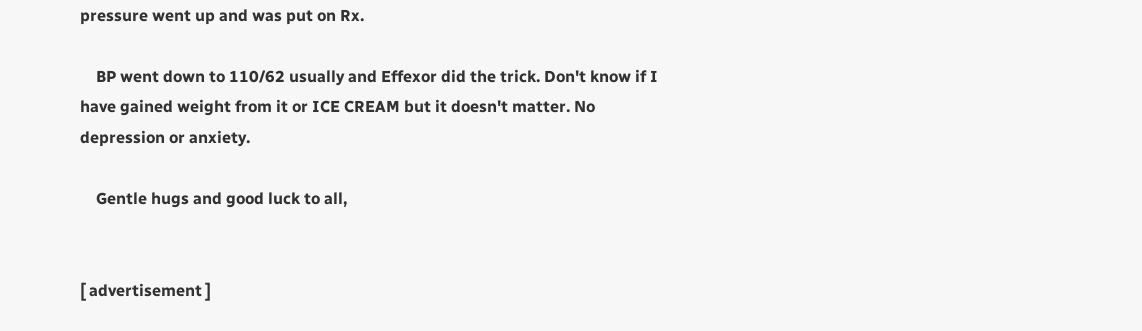pressure went up and was put on Rx.

    BP went down to 110/62 usually and Effexor did the trick. Don't know if I have gained weight from it or ICE CREAM but it doesn't matter. No depression or anxiety.

    Gentle hugs and good luck to all,


[ advertisement ]